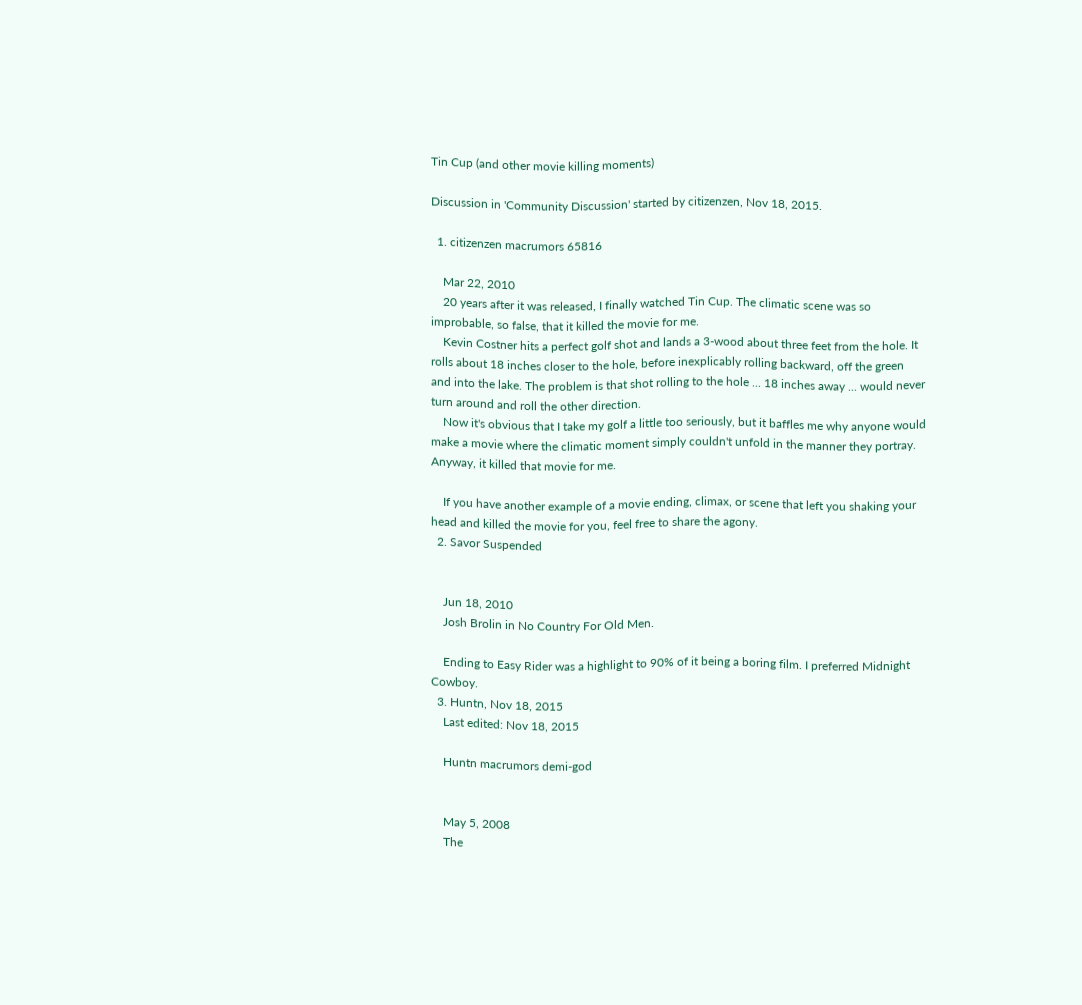Tin Cup (and other movie killing moments)

Discussion in 'Community Discussion' started by citizenzen, Nov 18, 2015.

  1. citizenzen macrumors 65816

    Mar 22, 2010
    20 years after it was released, I finally watched Tin Cup. The climatic scene was so improbable, so false, that it killed the movie for me.
    Kevin Costner hits a perfect golf shot and lands a 3-wood about three feet from the hole. It rolls about 18 inches closer to the hole, before inexplicably rolling backward, off the green and into the lake. The problem is that shot rolling to the hole ... 18 inches away ... would never turn around and roll the other direction.
    Now it's obvious that I take my golf a little too seriously, but it baffles me why anyone would make a movie where the climatic moment simply couldn't unfold in the manner they portray. Anyway, it killed that movie for me.

    If you have another example of a movie ending, climax, or scene that left you shaking your head and killed the movie for you, feel free to share the agony.
  2. Savor Suspended


    Jun 18, 2010
    Josh Brolin in No Country For Old Men.

    Ending to Easy Rider was a highlight to 90% of it being a boring film. I preferred Midnight Cowboy.
  3. Huntn, Nov 18, 2015
    Last edited: Nov 18, 2015

    Huntn macrumors demi-god


    May 5, 2008
    The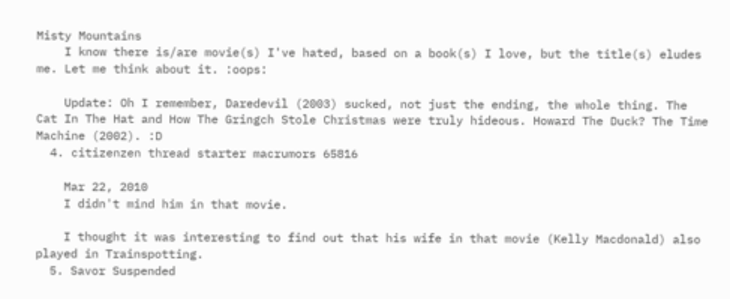Misty Mountains
    I know there is/are movie(s) I've hated, based on a book(s) I love, but the title(s) eludes me. Let me think about it. :oops:

    Update: Oh I remember, Daredevil (2003) sucked, not just the ending, the whole thing. The Cat In The Hat and How The Gringch Stole Christmas were truly hideous. Howard The Duck? The Time Machine (2002). :D
  4. citizenzen thread starter macrumors 65816

    Mar 22, 2010
    I didn't mind him in that movie.

    I thought it was interesting to find out that his wife in that movie (Kelly Macdonald) also played in Trainspotting.
  5. Savor Suspended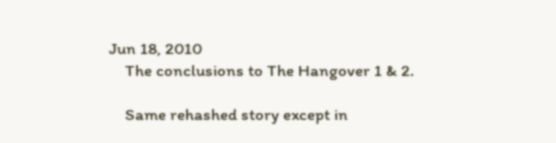Jun 18, 2010
    The conclusions to The Hangover 1 & 2.

    Same rehashed story except in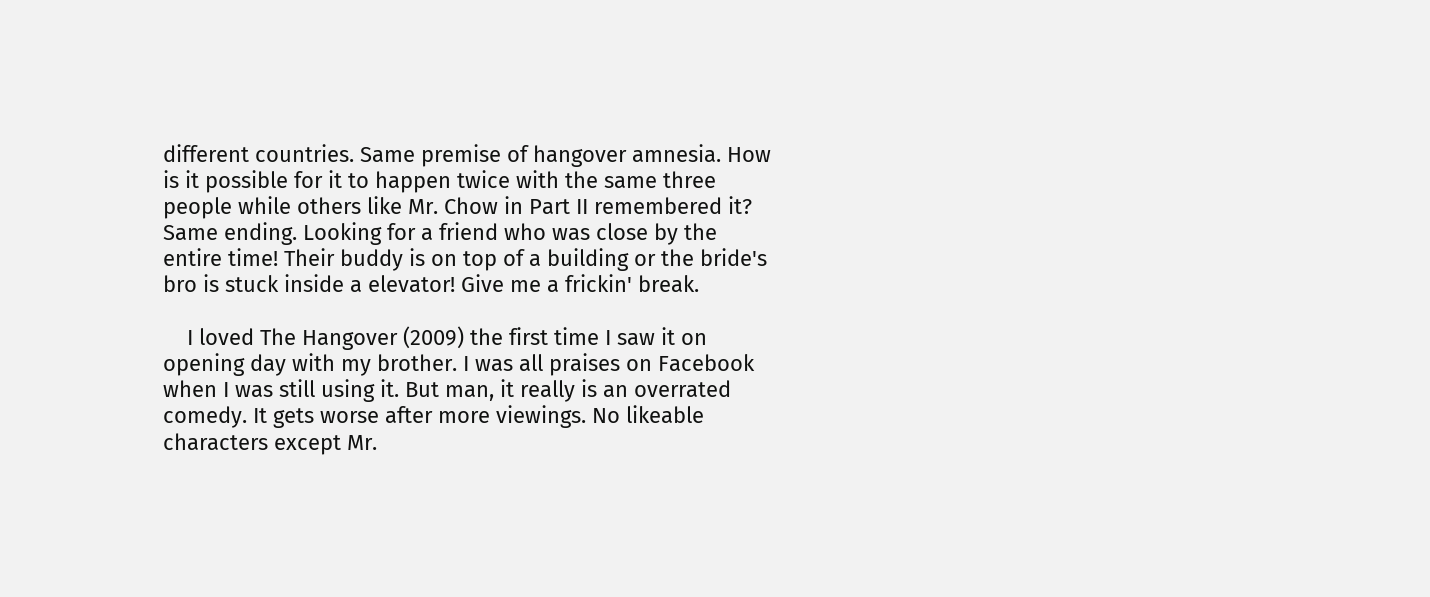different countries. Same premise of hangover amnesia. How is it possible for it to happen twice with the same three people while others like Mr. Chow in Part II remembered it? Same ending. Looking for a friend who was close by the entire time! Their buddy is on top of a building or the bride's bro is stuck inside a elevator! Give me a frickin' break.

    I loved The Hangover (2009) the first time I saw it on opening day with my brother. I was all praises on Facebook when I was still using it. But man, it really is an overrated comedy. It gets worse after more viewings. No likeable characters except Mr.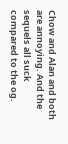Chow and Alan and both are annoying. And the sequels all suck compared to the og.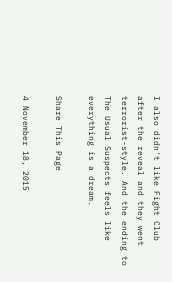I also didn't like Fight Club after the reveal and they went terrorist-style. And the ending to The Usual Suspects feels like everything is a dream.

Share This Page

4 November 18, 2015